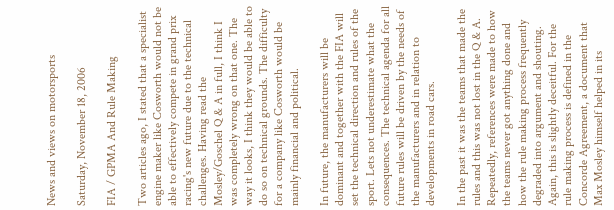News and views on motorsports

Saturday, November 18, 2006

FIA / GPMA And Rule Making

Two articles ago, I stated that a specialist engine maker like Cosworth would not be able to effectively compete in grand prix racing's new future due to the technical challenges. Having read the Mosley/Goschel Q & A in full, I think I was completely wrong on that one. The way it looks, I think they would be able to do so on technical grounds. The difficulty for a company like Cosworth would be mainly financial and political.

In future, the manufacturers will be dominant and together with the FIA will set the technical direction and rules of the sport. Lets not underestimate what the consequences. The technical agenda for all future rules will be driven by the needs of the manufacturers and in relation to developments in road cars.

In the past it was the teams that made the rules and this was not lost in the Q & A. Repeatedly, references were made to how the teams never got anything done and how the rule making process frequently degraded into argument and shouting. Again, this is slightly deceitful. For the rule making process is defined in the Concorde Agreement, a document that Max Mosley himself helped in its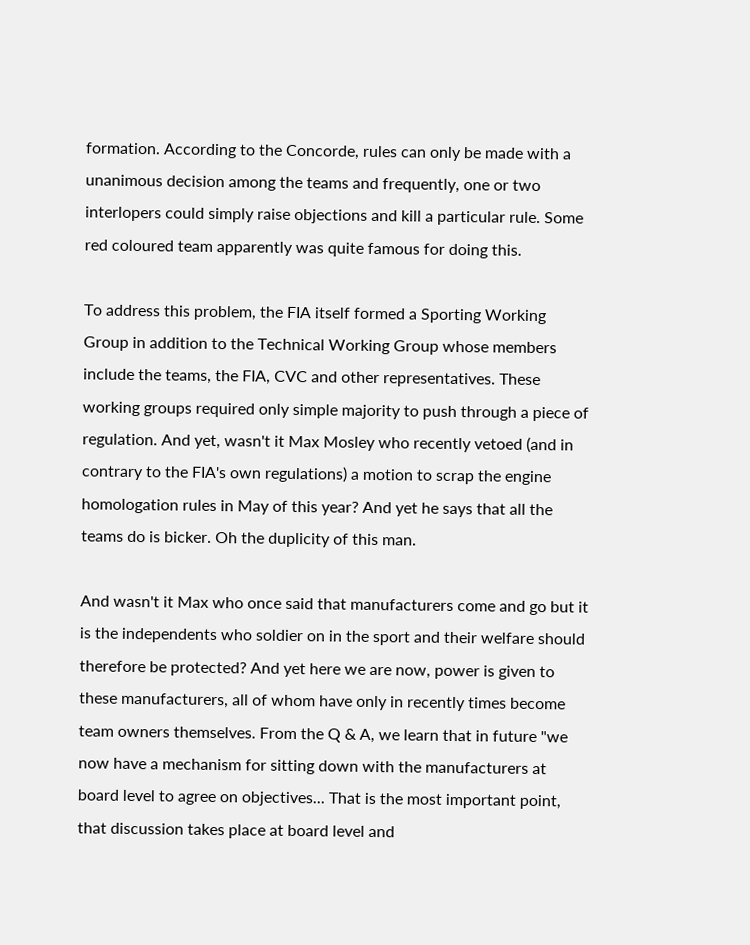formation. According to the Concorde, rules can only be made with a unanimous decision among the teams and frequently, one or two interlopers could simply raise objections and kill a particular rule. Some red coloured team apparently was quite famous for doing this.

To address this problem, the FIA itself formed a Sporting Working Group in addition to the Technical Working Group whose members include the teams, the FIA, CVC and other representatives. These working groups required only simple majority to push through a piece of regulation. And yet, wasn't it Max Mosley who recently vetoed (and in contrary to the FIA's own regulations) a motion to scrap the engine homologation rules in May of this year? And yet he says that all the teams do is bicker. Oh the duplicity of this man.

And wasn't it Max who once said that manufacturers come and go but it is the independents who soldier on in the sport and their welfare should therefore be protected? And yet here we are now, power is given to these manufacturers, all of whom have only in recently times become team owners themselves. From the Q & A, we learn that in future "we now have a mechanism for sitting down with the manufacturers at board level to agree on objectives... That is the most important point, that discussion takes place at board level and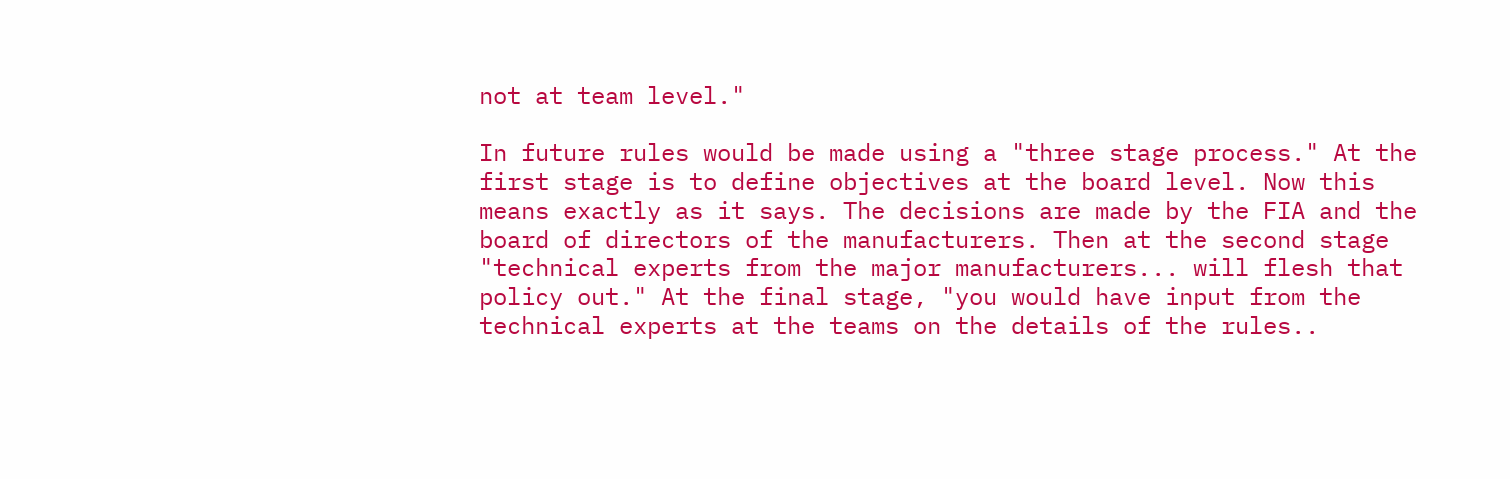not at team level."

In future rules would be made using a "three stage process." At the first stage is to define objectives at the board level. Now this means exactly as it says. The decisions are made by the FIA and the board of directors of the manufacturers. Then at the second stage "technical experts from the major manufacturers... will flesh that policy out." At the final stage, "you would have input from the technical experts at the teams on the details of the rules..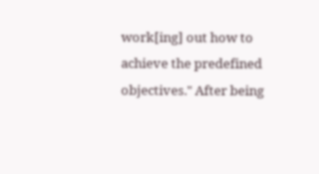work[ing] out how to achieve the predefined objectives." After being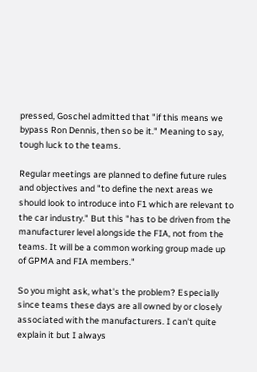pressed, Goschel admitted that "if this means we bypass Ron Dennis, then so be it." Meaning to say, tough luck to the teams.

Regular meetings are planned to define future rules and objectives and "to define the next areas we should look to introduce into F1 which are relevant to the car industry." But this "has to be driven from the manufacturer level alongside the FIA, not from the teams. It will be a common working group made up of GPMA and FIA members."

So you might ask, what's the problem? Especially since teams these days are all owned by or closely associated with the manufacturers. I can't quite explain it but I always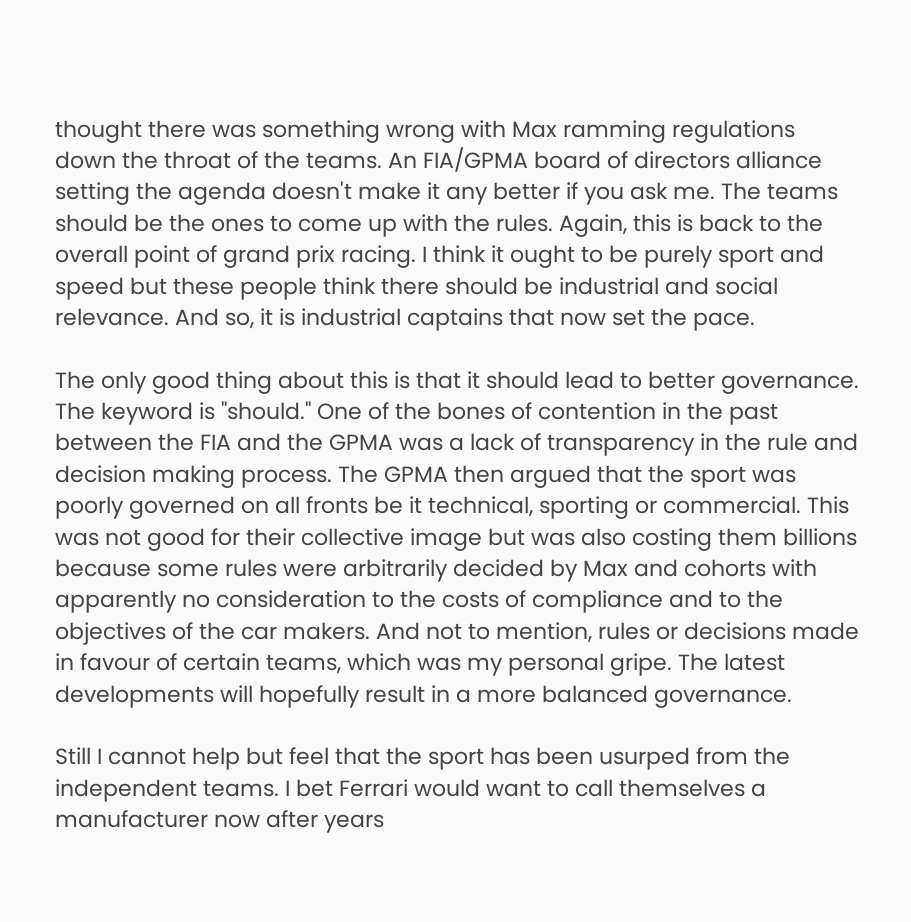thought there was something wrong with Max ramming regulations down the throat of the teams. An FIA/GPMA board of directors alliance setting the agenda doesn't make it any better if you ask me. The teams should be the ones to come up with the rules. Again, this is back to the overall point of grand prix racing. I think it ought to be purely sport and speed but these people think there should be industrial and social relevance. And so, it is industrial captains that now set the pace.

The only good thing about this is that it should lead to better governance. The keyword is "should." One of the bones of contention in the past between the FIA and the GPMA was a lack of transparency in the rule and decision making process. The GPMA then argued that the sport was poorly governed on all fronts be it technical, sporting or commercial. This was not good for their collective image but was also costing them billions because some rules were arbitrarily decided by Max and cohorts with apparently no consideration to the costs of compliance and to the objectives of the car makers. And not to mention, rules or decisions made in favour of certain teams, which was my personal gripe. The latest developments will hopefully result in a more balanced governance.

Still I cannot help but feel that the sport has been usurped from the independent teams. I bet Ferrari would want to call themselves a manufacturer now after years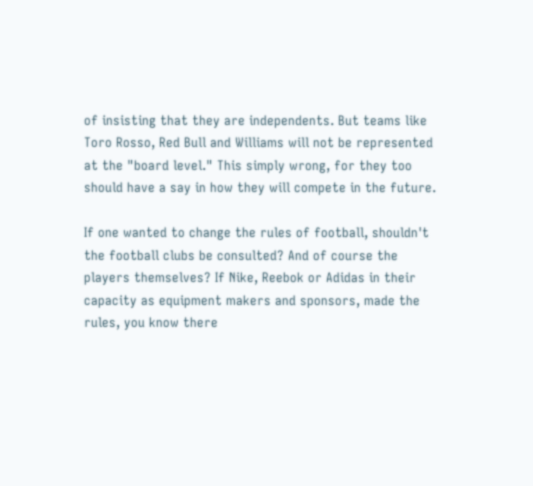of insisting that they are independents. But teams like Toro Rosso, Red Bull and Williams will not be represented at the "board level." This simply wrong, for they too should have a say in how they will compete in the future.

If one wanted to change the rules of football, shouldn't the football clubs be consulted? And of course the players themselves? If Nike, Reebok or Adidas in their capacity as equipment makers and sponsors, made the rules, you know there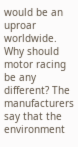would be an uproar worldwide. Why should motor racing be any different? The manufacturers say that the environment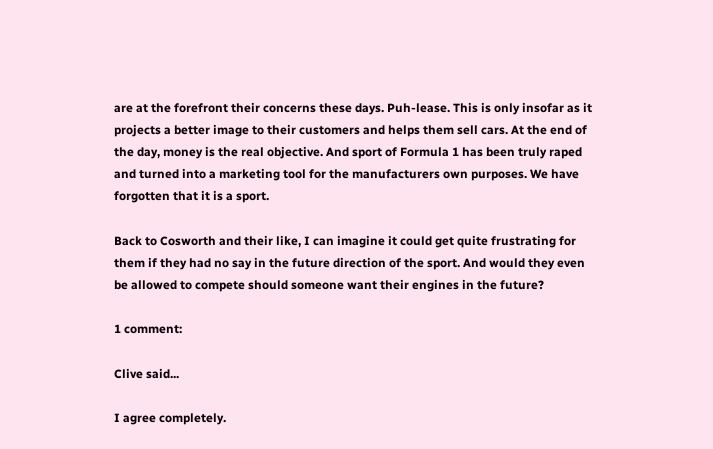are at the forefront their concerns these days. Puh-lease. This is only insofar as it projects a better image to their customers and helps them sell cars. At the end of the day, money is the real objective. And sport of Formula 1 has been truly raped and turned into a marketing tool for the manufacturers own purposes. We have forgotten that it is a sport.

Back to Cosworth and their like, I can imagine it could get quite frustrating for them if they had no say in the future direction of the sport. And would they even be allowed to compete should someone want their engines in the future?

1 comment:

Clive said...

I agree completely.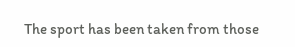The sport has been taken from those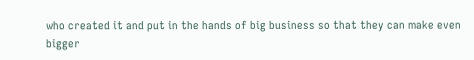who created it and put in the hands of big business so that they can make even bigger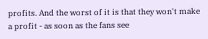profits. And the worst of it is that they won't make a profit - as soon as the fans see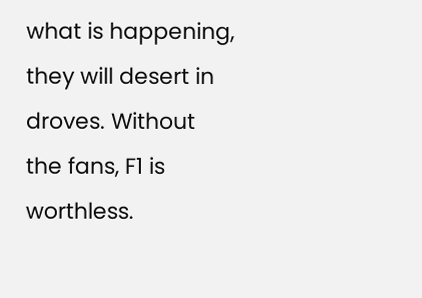what is happening, they will desert in droves. Without the fans, F1 is worthless.